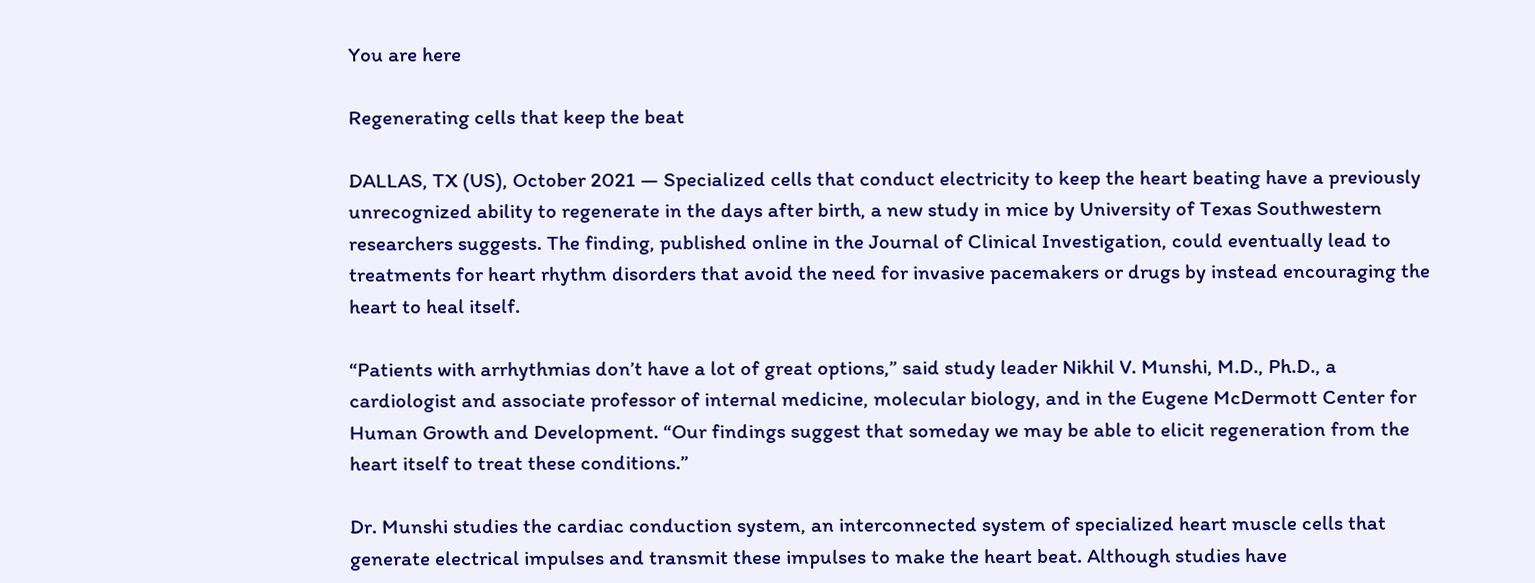You are here

Regenerating cells that keep the beat

DALLAS, TX (US), October 2021 — Specialized cells that conduct electricity to keep the heart beating have a previously unrecognized ability to regenerate in the days after birth, a new study in mice by University of Texas Southwestern researchers suggests. The finding, published online in the Journal of Clinical Investigation, could eventually lead to treatments for heart rhythm disorders that avoid the need for invasive pacemakers or drugs by instead encouraging the heart to heal itself.

“Patients with arrhythmias don’t have a lot of great options,” said study leader Nikhil V. Munshi, M.D., Ph.D., a cardiologist and associate professor of internal medicine, molecular biology, and in the Eugene McDermott Center for Human Growth and Development. “Our findings suggest that someday we may be able to elicit regeneration from the heart itself to treat these conditions.”

Dr. Munshi studies the cardiac conduction system, an interconnected system of specialized heart muscle cells that generate electrical impulses and transmit these impulses to make the heart beat. Although studies have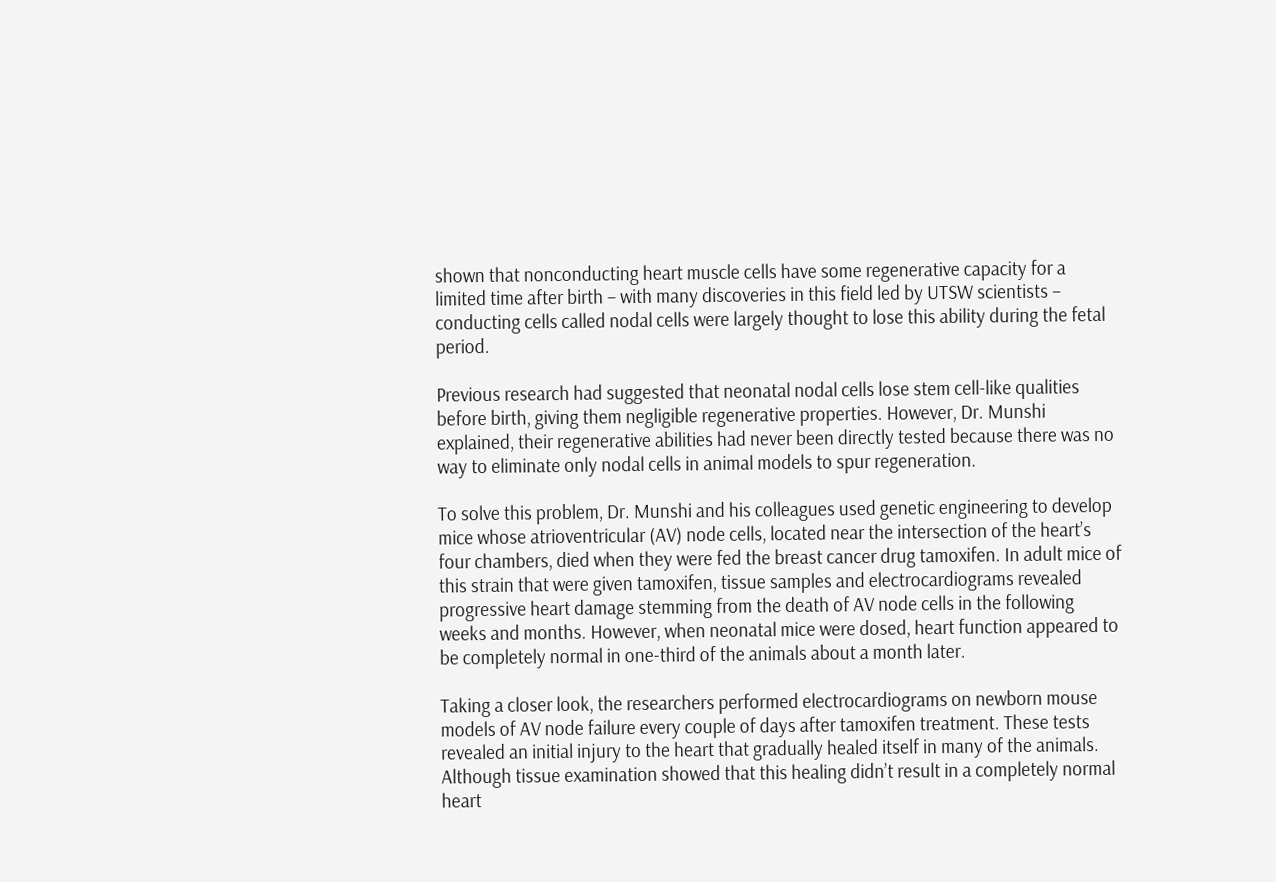shown that nonconducting heart muscle cells have some regenerative capacity for a limited time after birth – with many discoveries in this field led by UTSW scientists – conducting cells called nodal cells were largely thought to lose this ability during the fetal period.

Previous research had suggested that neonatal nodal cells lose stem cell-like qualities before birth, giving them negligible regenerative properties. However, Dr. Munshi explained, their regenerative abilities had never been directly tested because there was no way to eliminate only nodal cells in animal models to spur regeneration.

To solve this problem, Dr. Munshi and his colleagues used genetic engineering to develop mice whose atrioventricular (AV) node cells, located near the intersection of the heart’s four chambers, died when they were fed the breast cancer drug tamoxifen. In adult mice of this strain that were given tamoxifen, tissue samples and electrocardiograms revealed progressive heart damage stemming from the death of AV node cells in the following weeks and months. However, when neonatal mice were dosed, heart function appeared to be completely normal in one-third of the animals about a month later.

Taking a closer look, the researchers performed electrocardiograms on newborn mouse models of AV node failure every couple of days after tamoxifen treatment. These tests revealed an initial injury to the heart that gradually healed itself in many of the animals. Although tissue examination showed that this healing didn’t result in a completely normal heart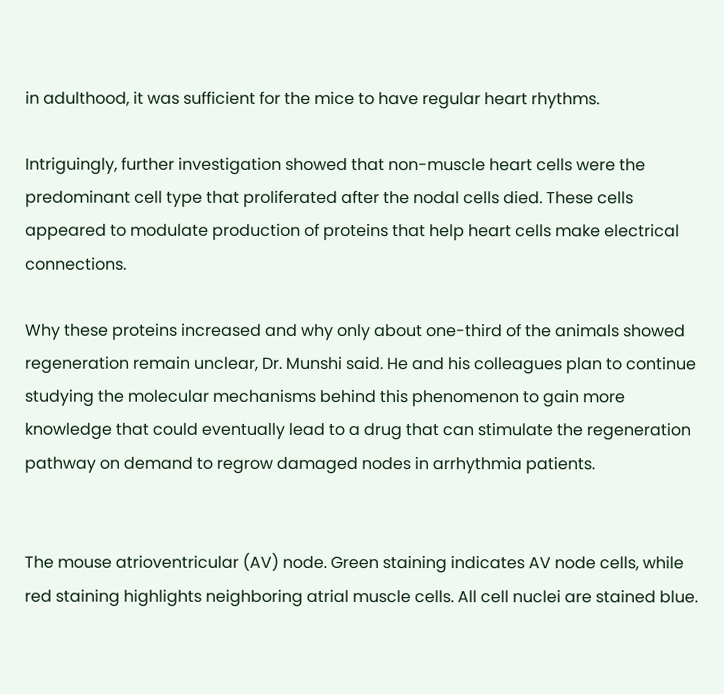in adulthood, it was sufficient for the mice to have regular heart rhythms.

Intriguingly, further investigation showed that non-muscle heart cells were the predominant cell type that proliferated after the nodal cells died. These cells appeared to modulate production of proteins that help heart cells make electrical connections.

Why these proteins increased and why only about one-third of the animals showed regeneration remain unclear, Dr. Munshi said. He and his colleagues plan to continue studying the molecular mechanisms behind this phenomenon to gain more knowledge that could eventually lead to a drug that can stimulate the regeneration pathway on demand to regrow damaged nodes in arrhythmia patients.


The mouse atrioventricular (AV) node. Green staining indicates AV node cells, while red staining highlights neighboring atrial muscle cells. All cell nuclei are stained blue.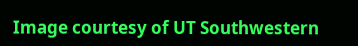Image courtesy of UT Southwestern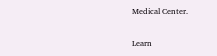Medical Center.

Learn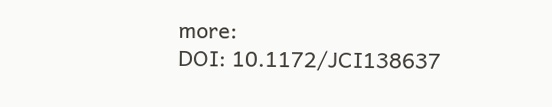more:
DOI: 10.1172/JCI138637